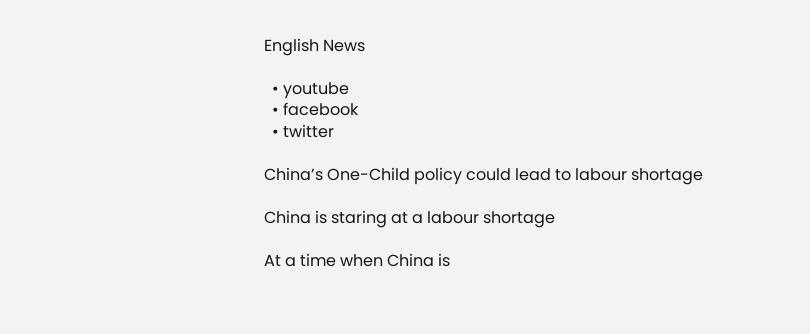English News

  • youtube
  • facebook
  • twitter

China’s One-Child policy could lead to labour shortage

China is staring at a labour shortage

At a time when China is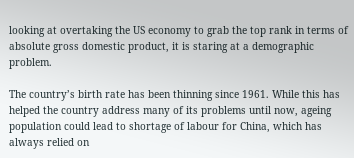looking at overtaking the US economy to grab the top rank in terms of absolute gross domestic product, it is staring at a demographic problem.

The country’s birth rate has been thinning since 1961. While this has helped the country address many of its problems until now, ageing population could lead to shortage of labour for China, which has always relied on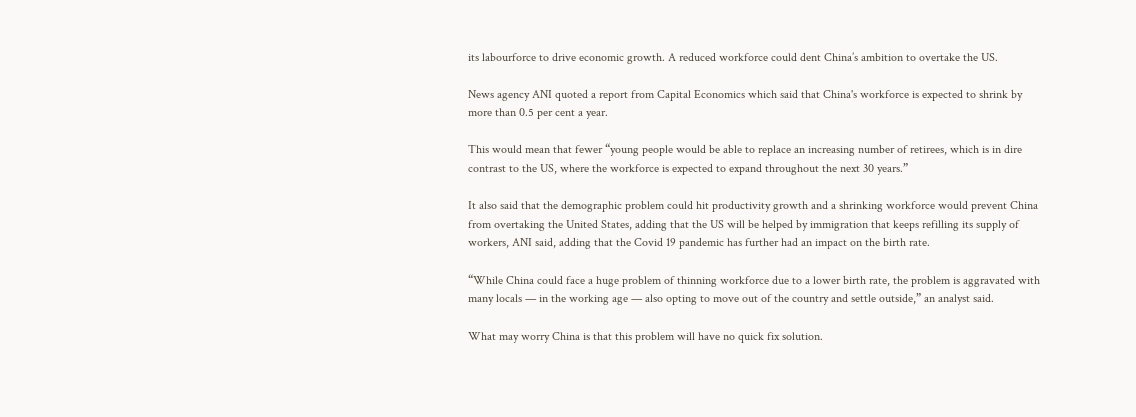its labourforce to drive economic growth. A reduced workforce could dent China’s ambition to overtake the US.

News agency ANI quoted a report from Capital Economics which said that China's workforce is expected to shrink by more than 0.5 per cent a year.

This would mean that fewer “young people would be able to replace an increasing number of retirees, which is in dire contrast to the US, where the workforce is expected to expand throughout the next 30 years.”

It also said that the demographic problem could hit productivity growth and a shrinking workforce would prevent China from overtaking the United States, adding that the US will be helped by immigration that keeps refilling its supply of workers, ANI said, adding that the Covid 19 pandemic has further had an impact on the birth rate.

“While China could face a huge problem of thinning workforce due to a lower birth rate, the problem is aggravated with many locals — in the working age — also opting to move out of the country and settle outside,” an analyst said.

What may worry China is that this problem will have no quick fix solution.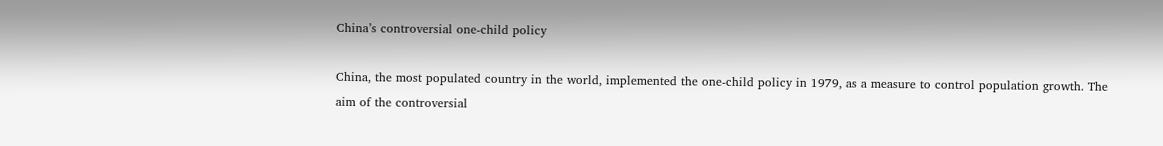China’s controversial one-child policy

China, the most populated country in the world, implemented the one-child policy in 1979, as a measure to control population growth. The aim of the controversial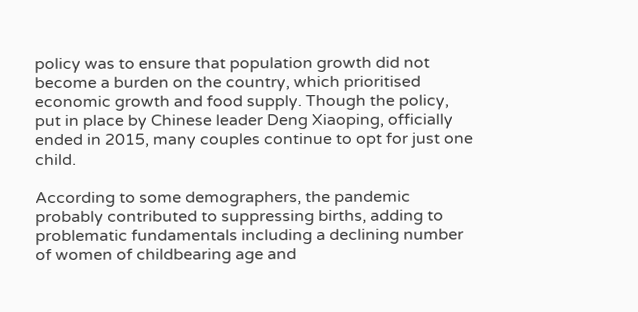policy was to ensure that population growth did not become a burden on the country, which prioritised economic growth and food supply. Though the policy, put in place by Chinese leader Deng Xiaoping, officially ended in 2015, many couples continue to opt for just one child.

According to some demographers, the pandemic probably contributed to suppressing births, adding to problematic fundamentals including a declining number of women of childbearing age and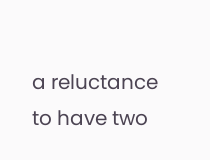a reluctance to have two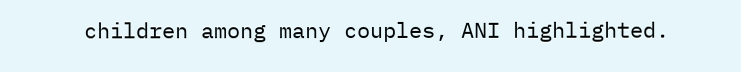children among many couples, ANI highlighted.